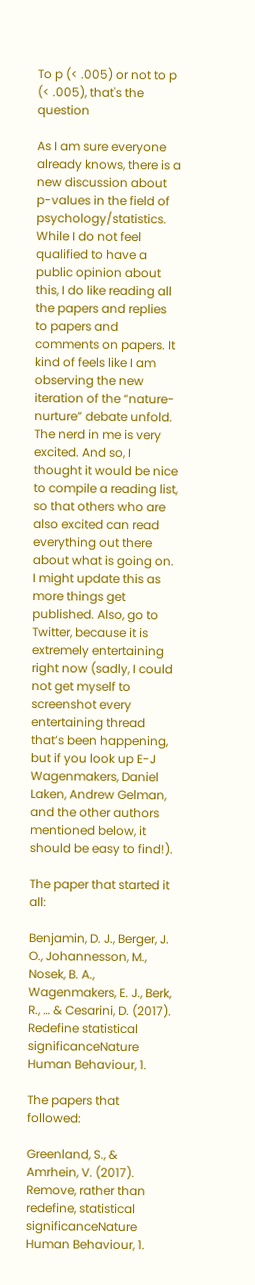To p (< .005) or not to p (< .005), that's the question

As I am sure everyone already knows, there is a new discussion about p-values in the field of psychology/statistics. While I do not feel qualified to have a public opinion about this, I do like reading all the papers and replies to papers and comments on papers. It kind of feels like I am observing the new iteration of the “nature-nurture” debate unfold. The nerd in me is very excited. And so, I thought it would be nice to compile a reading list, so that others who are also excited can read everything out there about what is going on. I might update this as more things get published. Also, go to Twitter, because it is extremely entertaining right now (sadly, I could not get myself to screenshot every entertaining thread that’s been happening, but if you look up E-J Wagenmakers, Daniel Laken, Andrew Gelman, and the other authors mentioned below, it should be easy to find!).

The paper that started it all:

Benjamin, D. J., Berger, J. O., Johannesson, M., Nosek, B. A., Wagenmakers, E. J., Berk, R., … & Cesarini, D. (2017). Redefine statistical significanceNature Human Behaviour, 1.

The papers that followed:

Greenland, S., & Amrhein, V. (2017). Remove, rather than redefine, statistical significanceNature Human Behaviour, 1.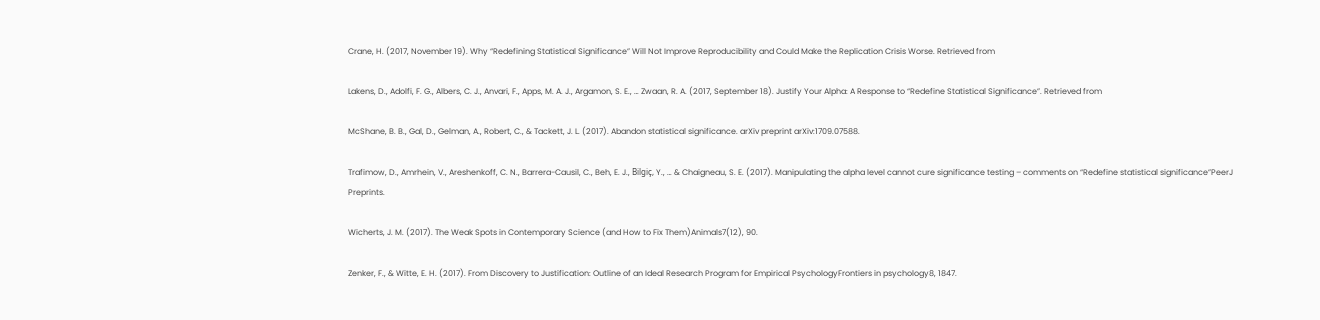Crane, H. (2017, November 19). Why “Redefining Statistical Significance” Will Not Improve Reproducibility and Could Make the Replication Crisis Worse. Retrieved from

Lakens, D., Adolfi, F. G., Albers, C. J., Anvari, F., Apps, M. A. J., Argamon, S. E., … Zwaan, R. A. (2017, September 18). Justify Your Alpha: A Response to “Redefine Statistical Significance”. Retrieved from

McShane, B. B., Gal, D., Gelman, A., Robert, C., & Tackett, J. L. (2017). Abandon statistical significance. arXiv preprint arXiv:1709.07588.

Trafimow, D., Amrhein, V., Areshenkoff, C. N., Barrera-Causil, C., Beh, E. J., Bilgiç, Y., … & Chaigneau, S. E. (2017). Manipulating the alpha level cannot cure significance testing – comments on “Redefine statistical significance”PeerJ Preprints.

Wicherts, J. M. (2017). The Weak Spots in Contemporary Science (and How to Fix Them)Animals7(12), 90.

Zenker, F., & Witte, E. H. (2017). From Discovery to Justification: Outline of an Ideal Research Program for Empirical PsychologyFrontiers in psychology8, 1847.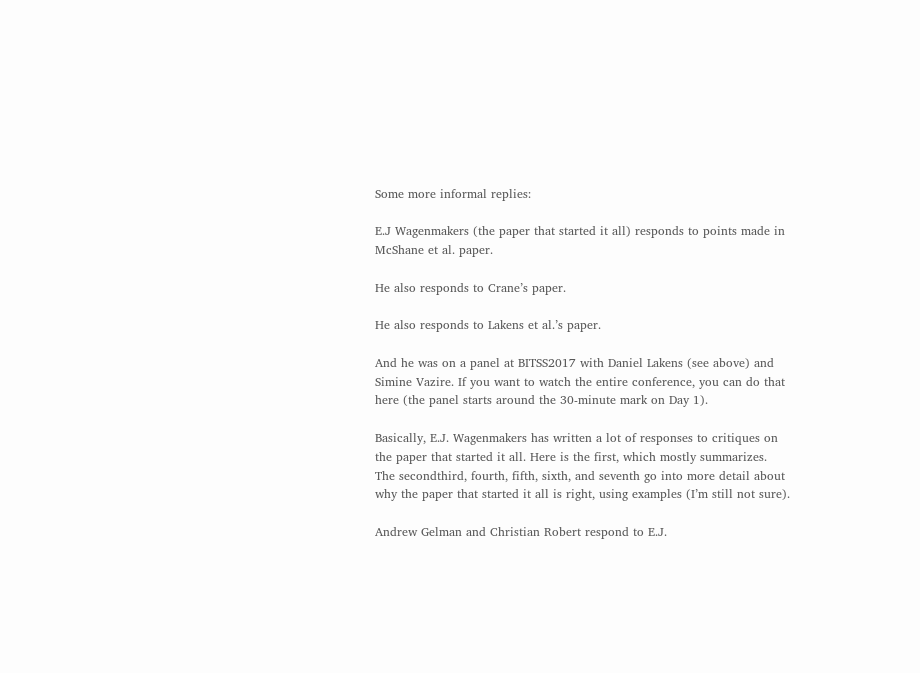Some more informal replies:

E.J Wagenmakers (the paper that started it all) responds to points made in McShane et al. paper.

He also responds to Crane’s paper.

He also responds to Lakens et al.’s paper.

And he was on a panel at BITSS2017 with Daniel Lakens (see above) and Simine Vazire. If you want to watch the entire conference, you can do that here (the panel starts around the 30-minute mark on Day 1).

Basically, E.J. Wagenmakers has written a lot of responses to critiques on the paper that started it all. Here is the first, which mostly summarizes. The secondthird, fourth, fifth, sixth, and seventh go into more detail about why the paper that started it all is right, using examples (I’m still not sure).

Andrew Gelman and Christian Robert respond to E.J.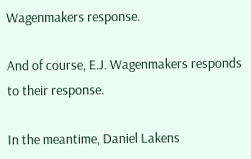Wagenmakers response.

And of course, E.J. Wagenmakers responds to their response.

In the meantime, Daniel Lakens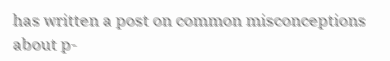has written a post on common misconceptions about p-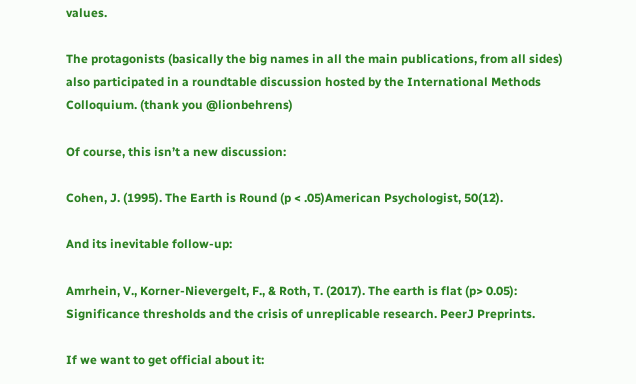values.

The protagonists (basically the big names in all the main publications, from all sides) also participated in a roundtable discussion hosted by the International Methods Colloquium. (thank you @lionbehrens)

Of course, this isn’t a new discussion:

Cohen, J. (1995). The Earth is Round (p < .05)American Psychologist, 50(12).

And its inevitable follow-up:

Amrhein, V., Korner-Nievergelt, F., & Roth, T. (2017). The earth is flat (p> 0.05): Significance thresholds and the crisis of unreplicable research. PeerJ Preprints.

If we want to get official about it: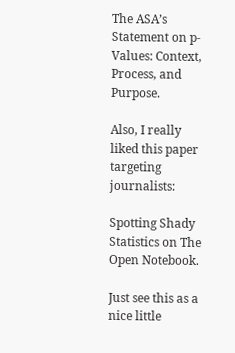The ASA’s Statement on p-Values: Context, Process, and Purpose.

Also, I really liked this paper targeting journalists:

Spotting Shady Statistics on The Open Notebook.

Just see this as a nice little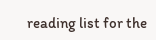reading list for the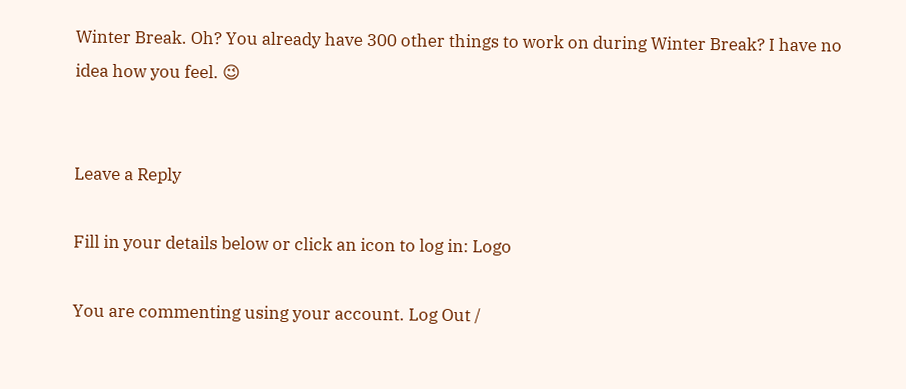Winter Break. Oh? You already have 300 other things to work on during Winter Break? I have no idea how you feel. 😉


Leave a Reply

Fill in your details below or click an icon to log in: Logo

You are commenting using your account. Log Out /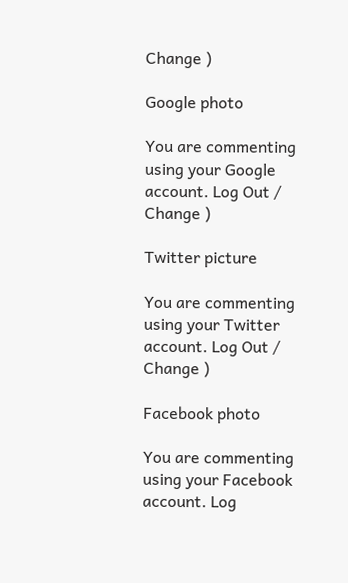Change )

Google photo

You are commenting using your Google account. Log Out /  Change )

Twitter picture

You are commenting using your Twitter account. Log Out /  Change )

Facebook photo

You are commenting using your Facebook account. Log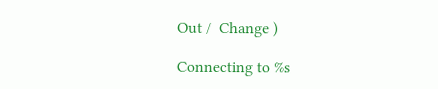Out /  Change )

Connecting to %s